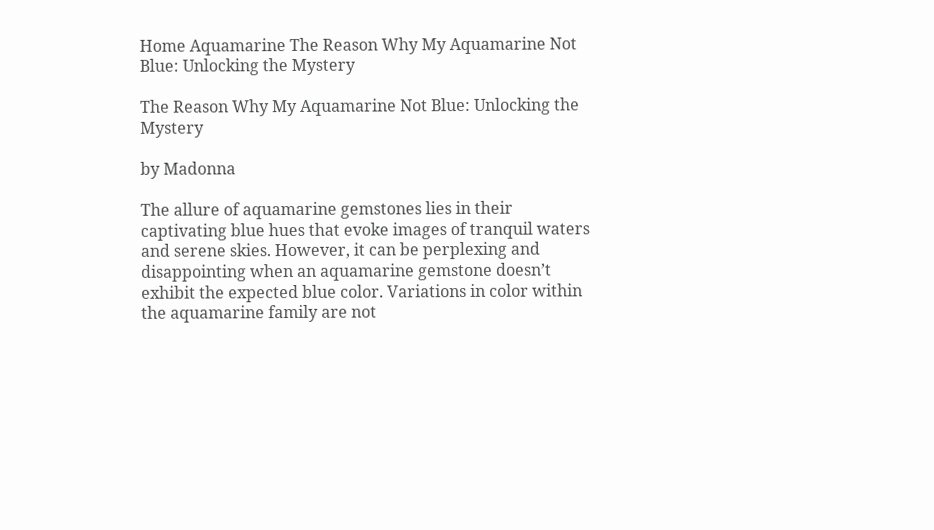Home Aquamarine The Reason Why My Aquamarine Not Blue: Unlocking the Mystery

The Reason Why My Aquamarine Not Blue: Unlocking the Mystery

by Madonna

The allure of aquamarine gemstones lies in their captivating blue hues that evoke images of tranquil waters and serene skies. However, it can be perplexing and disappointing when an aquamarine gemstone doesn’t exhibit the expected blue color. Variations in color within the aquamarine family are not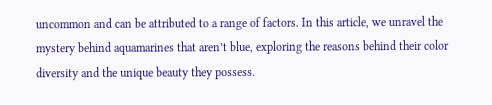uncommon and can be attributed to a range of factors. In this article, we unravel the mystery behind aquamarines that aren’t blue, exploring the reasons behind their color diversity and the unique beauty they possess.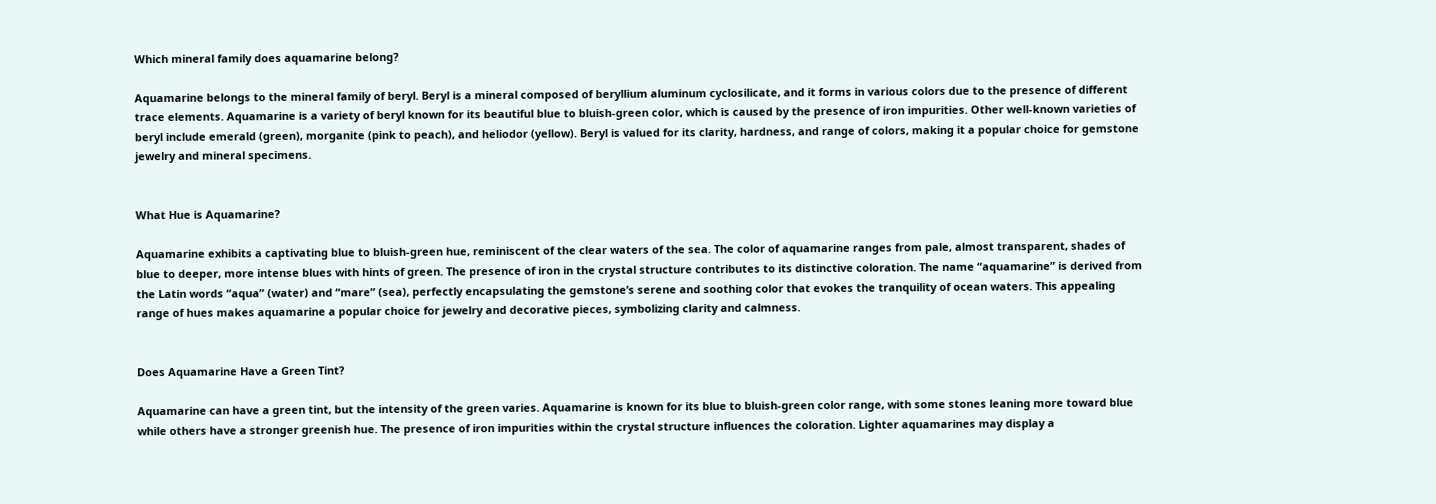Which mineral family does aquamarine belong?

Aquamarine belongs to the mineral family of beryl. Beryl is a mineral composed of beryllium aluminum cyclosilicate, and it forms in various colors due to the presence of different trace elements. Aquamarine is a variety of beryl known for its beautiful blue to bluish-green color, which is caused by the presence of iron impurities. Other well-known varieties of beryl include emerald (green), morganite (pink to peach), and heliodor (yellow). Beryl is valued for its clarity, hardness, and range of colors, making it a popular choice for gemstone jewelry and mineral specimens.


What Hue is Aquamarine?

Aquamarine exhibits a captivating blue to bluish-green hue, reminiscent of the clear waters of the sea. The color of aquamarine ranges from pale, almost transparent, shades of blue to deeper, more intense blues with hints of green. The presence of iron in the crystal structure contributes to its distinctive coloration. The name “aquamarine” is derived from the Latin words “aqua” (water) and “mare” (sea), perfectly encapsulating the gemstone’s serene and soothing color that evokes the tranquility of ocean waters. This appealing range of hues makes aquamarine a popular choice for jewelry and decorative pieces, symbolizing clarity and calmness.


Does Aquamarine Have a Green Tint?

Aquamarine can have a green tint, but the intensity of the green varies. Aquamarine is known for its blue to bluish-green color range, with some stones leaning more toward blue while others have a stronger greenish hue. The presence of iron impurities within the crystal structure influences the coloration. Lighter aquamarines may display a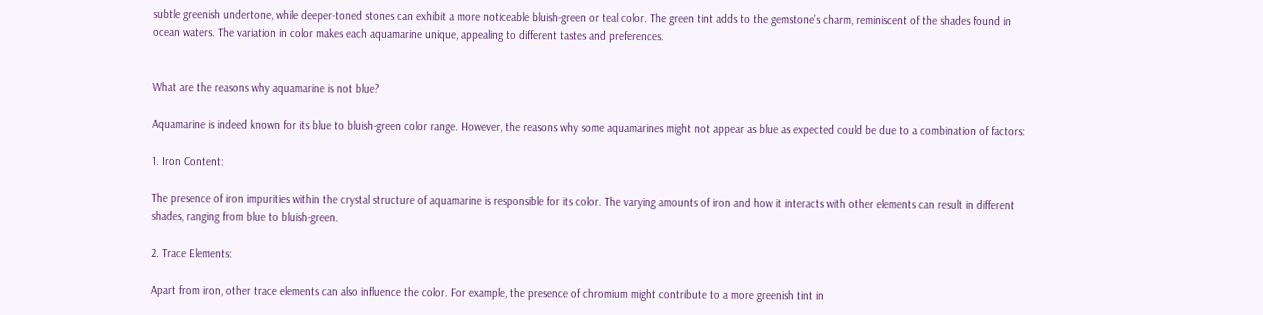subtle greenish undertone, while deeper-toned stones can exhibit a more noticeable bluish-green or teal color. The green tint adds to the gemstone’s charm, reminiscent of the shades found in ocean waters. The variation in color makes each aquamarine unique, appealing to different tastes and preferences.


What are the reasons why aquamarine is not blue?

Aquamarine is indeed known for its blue to bluish-green color range. However, the reasons why some aquamarines might not appear as blue as expected could be due to a combination of factors:

1. Iron Content:

The presence of iron impurities within the crystal structure of aquamarine is responsible for its color. The varying amounts of iron and how it interacts with other elements can result in different shades, ranging from blue to bluish-green.

2. Trace Elements:

Apart from iron, other trace elements can also influence the color. For example, the presence of chromium might contribute to a more greenish tint in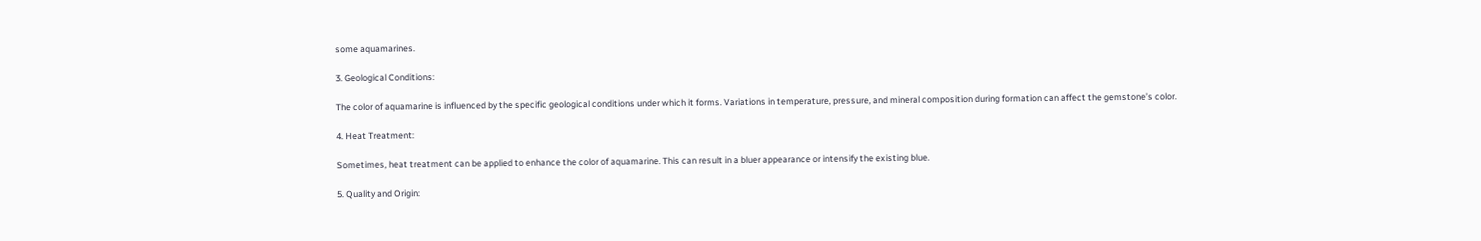some aquamarines.

3. Geological Conditions:

The color of aquamarine is influenced by the specific geological conditions under which it forms. Variations in temperature, pressure, and mineral composition during formation can affect the gemstone’s color.

4. Heat Treatment:

Sometimes, heat treatment can be applied to enhance the color of aquamarine. This can result in a bluer appearance or intensify the existing blue.

5. Quality and Origin: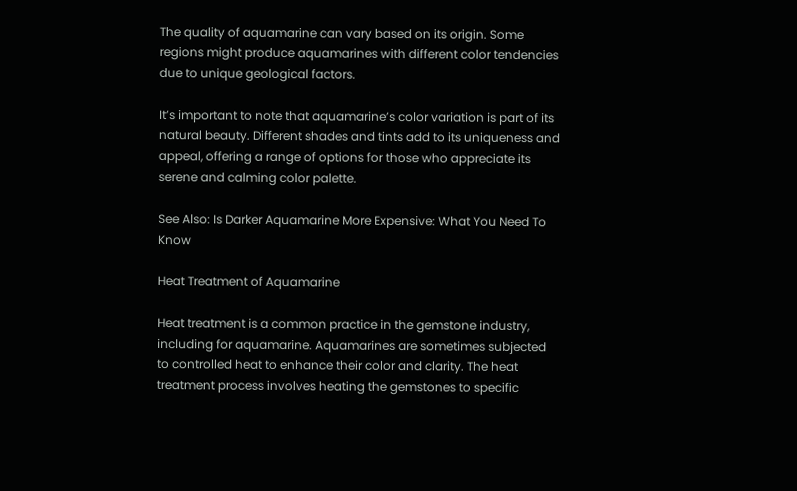The quality of aquamarine can vary based on its origin. Some regions might produce aquamarines with different color tendencies due to unique geological factors.

It’s important to note that aquamarine’s color variation is part of its natural beauty. Different shades and tints add to its uniqueness and appeal, offering a range of options for those who appreciate its serene and calming color palette.

See Also: Is Darker Aquamarine More Expensive: What You Need To Know

Heat Treatment of Aquamarine

Heat treatment is a common practice in the gemstone industry, including for aquamarine. Aquamarines are sometimes subjected to controlled heat to enhance their color and clarity. The heat treatment process involves heating the gemstones to specific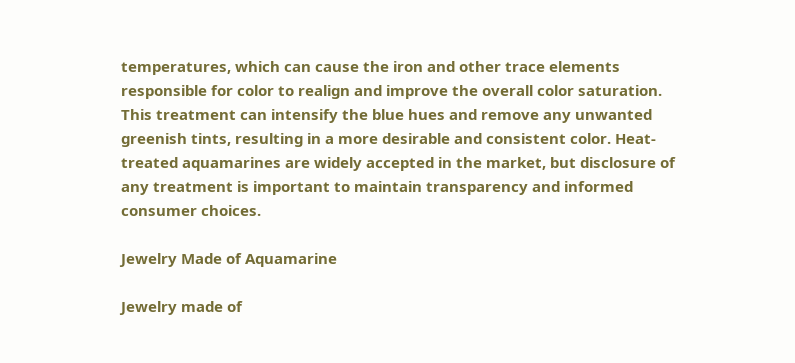temperatures, which can cause the iron and other trace elements responsible for color to realign and improve the overall color saturation. This treatment can intensify the blue hues and remove any unwanted greenish tints, resulting in a more desirable and consistent color. Heat-treated aquamarines are widely accepted in the market, but disclosure of any treatment is important to maintain transparency and informed consumer choices.

Jewelry Made of Aquamarine

Jewelry made of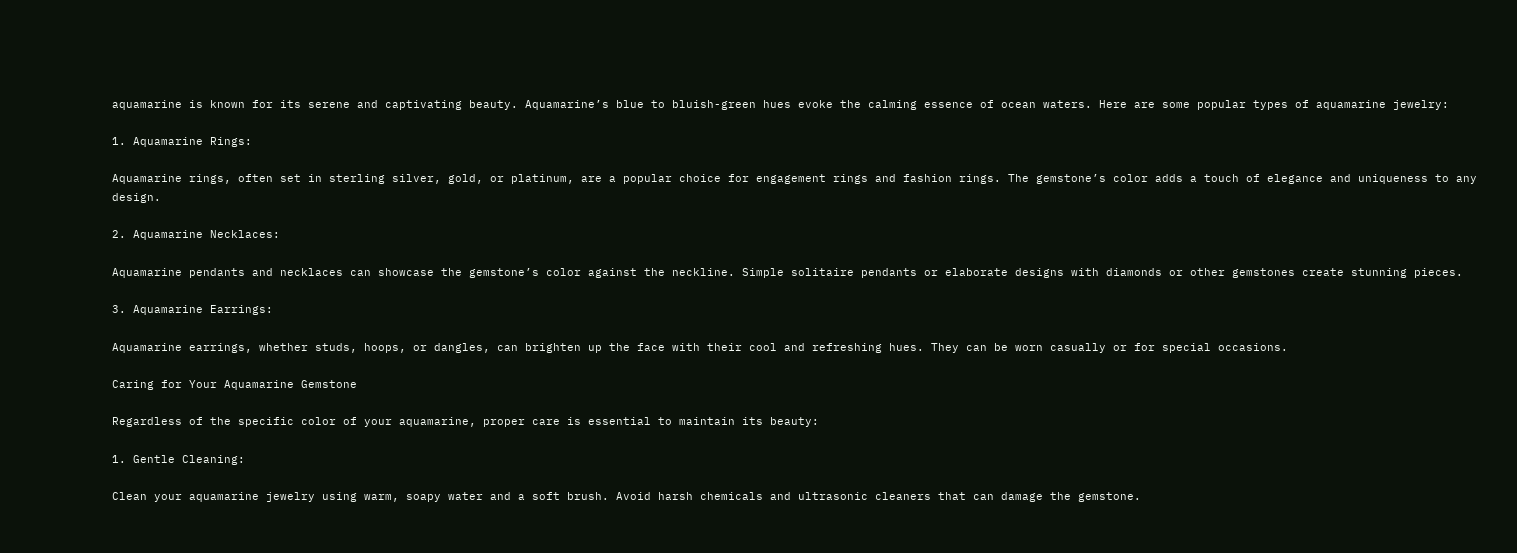aquamarine is known for its serene and captivating beauty. Aquamarine’s blue to bluish-green hues evoke the calming essence of ocean waters. Here are some popular types of aquamarine jewelry:

1. Aquamarine Rings:

Aquamarine rings, often set in sterling silver, gold, or platinum, are a popular choice for engagement rings and fashion rings. The gemstone’s color adds a touch of elegance and uniqueness to any design.

2. Aquamarine Necklaces:

Aquamarine pendants and necklaces can showcase the gemstone’s color against the neckline. Simple solitaire pendants or elaborate designs with diamonds or other gemstones create stunning pieces.

3. Aquamarine Earrings:

Aquamarine earrings, whether studs, hoops, or dangles, can brighten up the face with their cool and refreshing hues. They can be worn casually or for special occasions.

Caring for Your Aquamarine Gemstone

Regardless of the specific color of your aquamarine, proper care is essential to maintain its beauty:

1. Gentle Cleaning:

Clean your aquamarine jewelry using warm, soapy water and a soft brush. Avoid harsh chemicals and ultrasonic cleaners that can damage the gemstone.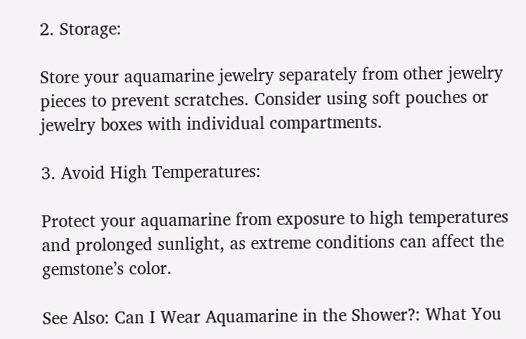2. Storage:

Store your aquamarine jewelry separately from other jewelry pieces to prevent scratches. Consider using soft pouches or jewelry boxes with individual compartments.

3. Avoid High Temperatures:

Protect your aquamarine from exposure to high temperatures and prolonged sunlight, as extreme conditions can affect the gemstone’s color.

See Also: Can I Wear Aquamarine in the Shower?: What You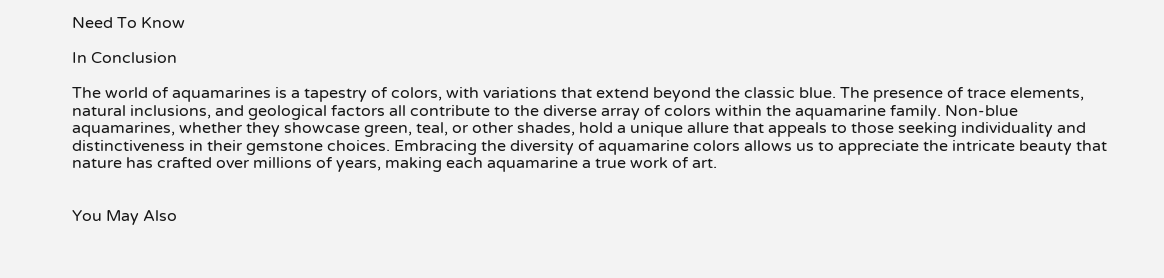Need To Know

In Conclusion

The world of aquamarines is a tapestry of colors, with variations that extend beyond the classic blue. The presence of trace elements, natural inclusions, and geological factors all contribute to the diverse array of colors within the aquamarine family. Non-blue aquamarines, whether they showcase green, teal, or other shades, hold a unique allure that appeals to those seeking individuality and distinctiveness in their gemstone choices. Embracing the diversity of aquamarine colors allows us to appreciate the intricate beauty that nature has crafted over millions of years, making each aquamarine a true work of art.


You May Also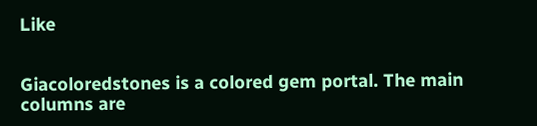Like


Giacoloredstones is a colored gem portal. The main columns are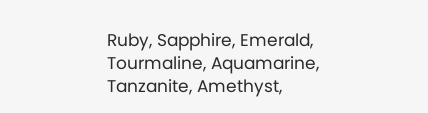Ruby, Sapphire, Emerald, Tourmaline, Aquamarine, Tanzanite, Amethyst,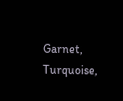Garnet, Turquoise,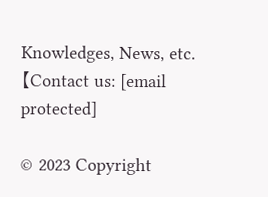Knowledges, News, etc.【Contact us: [email protected]

© 2023 Copyright